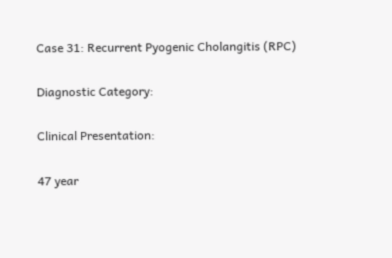Case 31: Recurrent Pyogenic Cholangitis (RPC)

Diagnostic Category:

Clinical Presentation:

47 year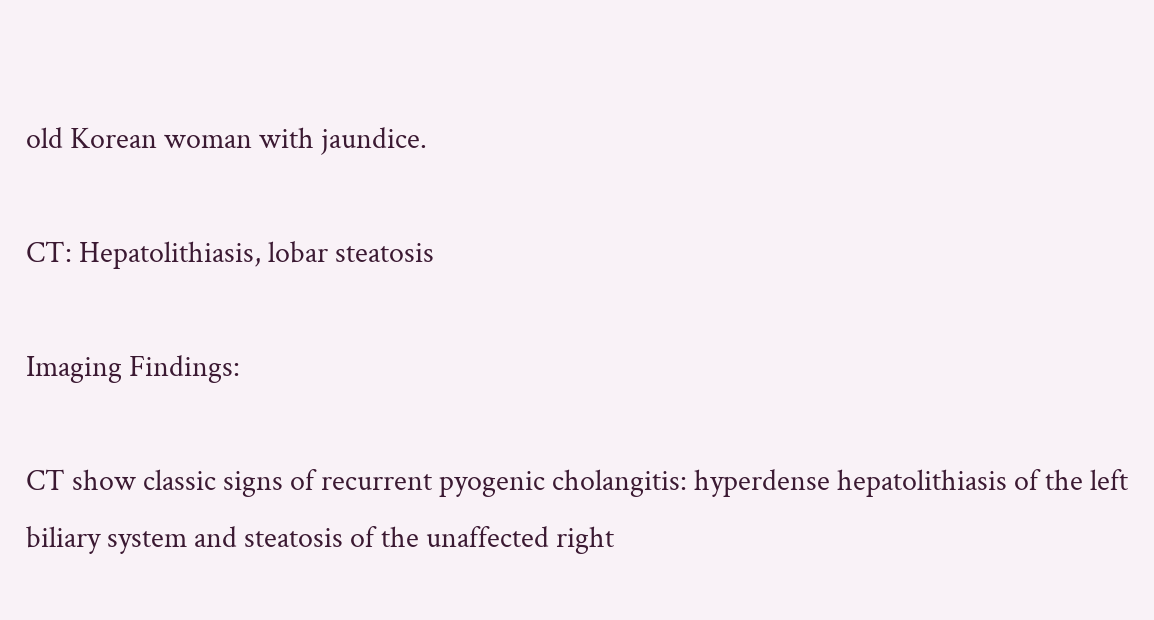old Korean woman with jaundice.

CT: Hepatolithiasis, lobar steatosis

Imaging Findings:

CT show classic signs of recurrent pyogenic cholangitis: hyperdense hepatolithiasis of the left biliary system and steatosis of the unaffected right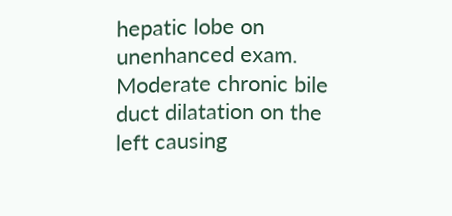hepatic lobe on unenhanced exam. Moderate chronic bile duct dilatation on the left causing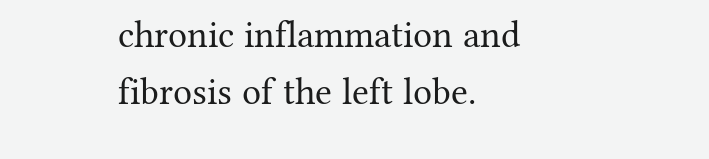chronic inflammation and fibrosis of the left lobe.